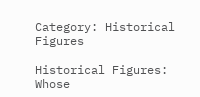Category: Historical Figures

Historical Figures: Whose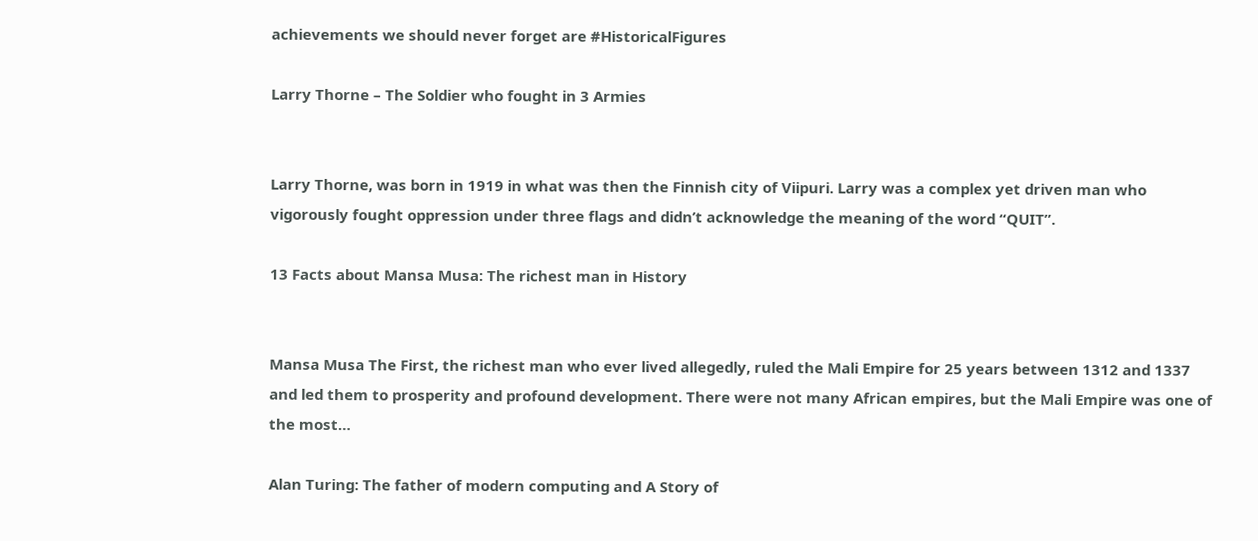achievements we should never forget are #HistoricalFigures

Larry Thorne – The Soldier who fought in 3 Armies


Larry Thorne, was born in 1919 in what was then the Finnish city of Viipuri. Larry was a complex yet driven man who vigorously fought oppression under three flags and didn’t acknowledge the meaning of the word “QUIT”.

13 Facts about Mansa Musa: The richest man in History


Mansa Musa The First, the richest man who ever lived allegedly, ruled the Mali Empire for 25 years between 1312 and 1337 and led them to prosperity and profound development. There were not many African empires, but the Mali Empire was one of the most…

Alan Turing: The father of modern computing and A Story of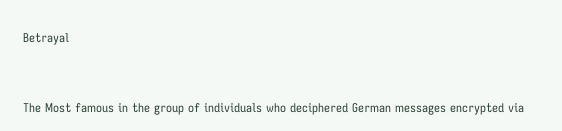Betrayal


The Most famous in the group of individuals who deciphered German messages encrypted via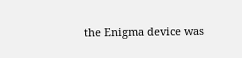the Enigma device was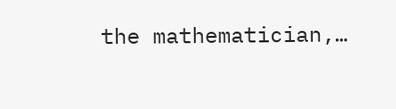the mathematician,…